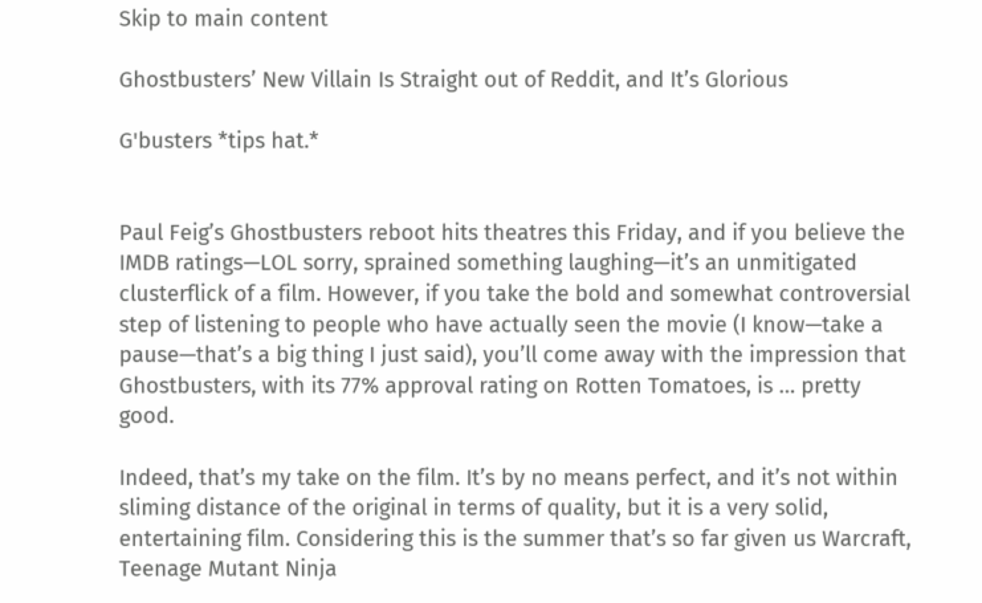Skip to main content

Ghostbusters’ New Villain Is Straight out of Reddit, and It’s Glorious

G'busters *tips hat.*


Paul Feig’s Ghostbusters reboot hits theatres this Friday, and if you believe the IMDB ratings—LOL sorry, sprained something laughing—it’s an unmitigated clusterflick of a film. However, if you take the bold and somewhat controversial step of listening to people who have actually seen the movie (I know—take a pause—that’s a big thing I just said), you’ll come away with the impression that Ghostbusters, with its 77% approval rating on Rotten Tomatoes, is … pretty good.

Indeed, that’s my take on the film. It’s by no means perfect, and it’s not within sliming distance of the original in terms of quality, but it is a very solid, entertaining film. Considering this is the summer that’s so far given us Warcraft, Teenage Mutant Ninja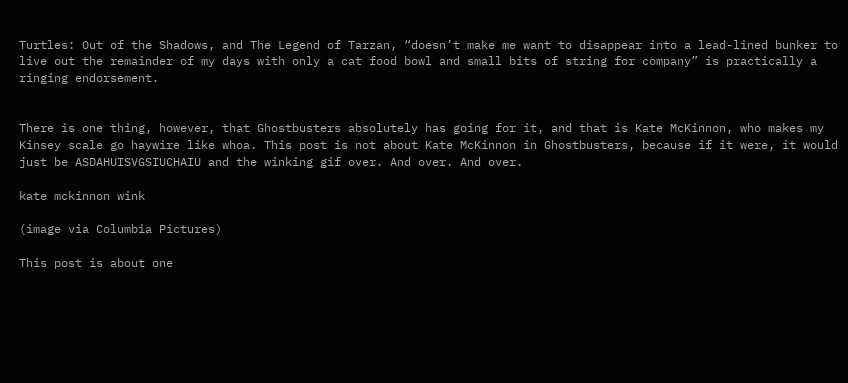Turtles: Out of the Shadows, and The Legend of Tarzan, “doesn’t make me want to disappear into a lead-lined bunker to live out the remainder of my days with only a cat food bowl and small bits of string for company” is practically a ringing endorsement.


There is one thing, however, that Ghostbusters absolutely has going for it, and that is Kate McKinnon, who makes my Kinsey scale go haywire like whoa. This post is not about Kate McKinnon in Ghostbusters, because if it were, it would just be ASDAHUISVGSIUCHAIU and the winking gif over. And over. And over.

kate mckinnon wink

(image via Columbia Pictures)

This post is about one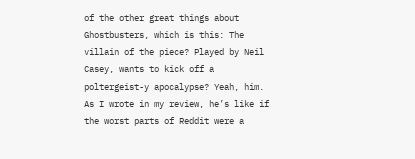of the other great things about Ghostbusters, which is this: The villain of the piece? Played by Neil Casey, wants to kick off a poltergeist-y apocalypse? Yeah, him. As I wrote in my review, he’s like if the worst parts of Reddit were a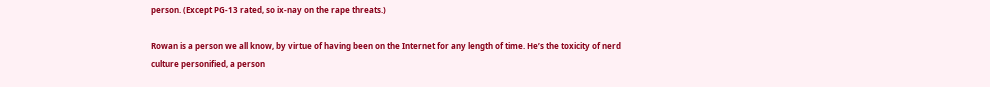person. (Except PG-13 rated, so ix-nay on the rape threats.)

Rowan is a person we all know, by virtue of having been on the Internet for any length of time. He’s the toxicity of nerd culture personified, a person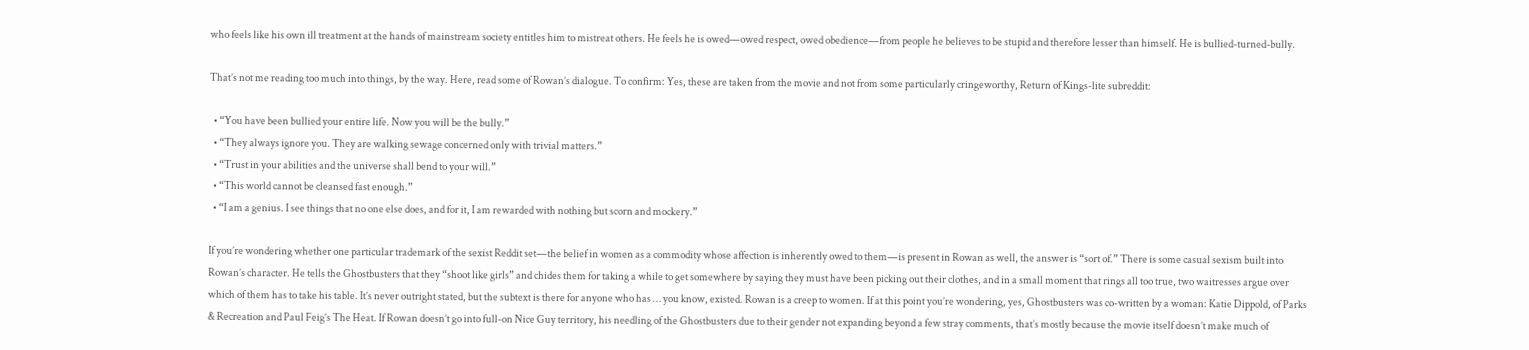who feels like his own ill treatment at the hands of mainstream society entitles him to mistreat others. He feels he is owed—owed respect, owed obedience—from people he believes to be stupid and therefore lesser than himself. He is bullied-turned-bully.

That’s not me reading too much into things, by the way. Here, read some of Rowan’s dialogue. To confirm: Yes, these are taken from the movie and not from some particularly cringeworthy, Return of Kings-lite subreddit:

  • “You have been bullied your entire life. Now you will be the bully.”
  • “They always ignore you. They are walking sewage concerned only with trivial matters.”
  • “Trust in your abilities and the universe shall bend to your will.”
  • “This world cannot be cleansed fast enough.”
  • “I am a genius. I see things that no one else does, and for it, I am rewarded with nothing but scorn and mockery.”

If you’re wondering whether one particular trademark of the sexist Reddit set—the belief in women as a commodity whose affection is inherently owed to them—is present in Rowan as well, the answer is “sort of.” There is some casual sexism built into Rowan’s character. He tells the Ghostbusters that they “shoot like girls” and chides them for taking a while to get somewhere by saying they must have been picking out their clothes, and in a small moment that rings all too true, two waitresses argue over which of them has to take his table. It’s never outright stated, but the subtext is there for anyone who has … you know, existed. Rowan is a creep to women. If at this point you’re wondering, yes, Ghostbusters was co-written by a woman: Katie Dippold, of Parks & Recreation and Paul Feig’s The Heat. If Rowan doesn’t go into full-on Nice Guy territory, his needling of the Ghostbusters due to their gender not expanding beyond a few stray comments, that’s mostly because the movie itself doesn’t make much of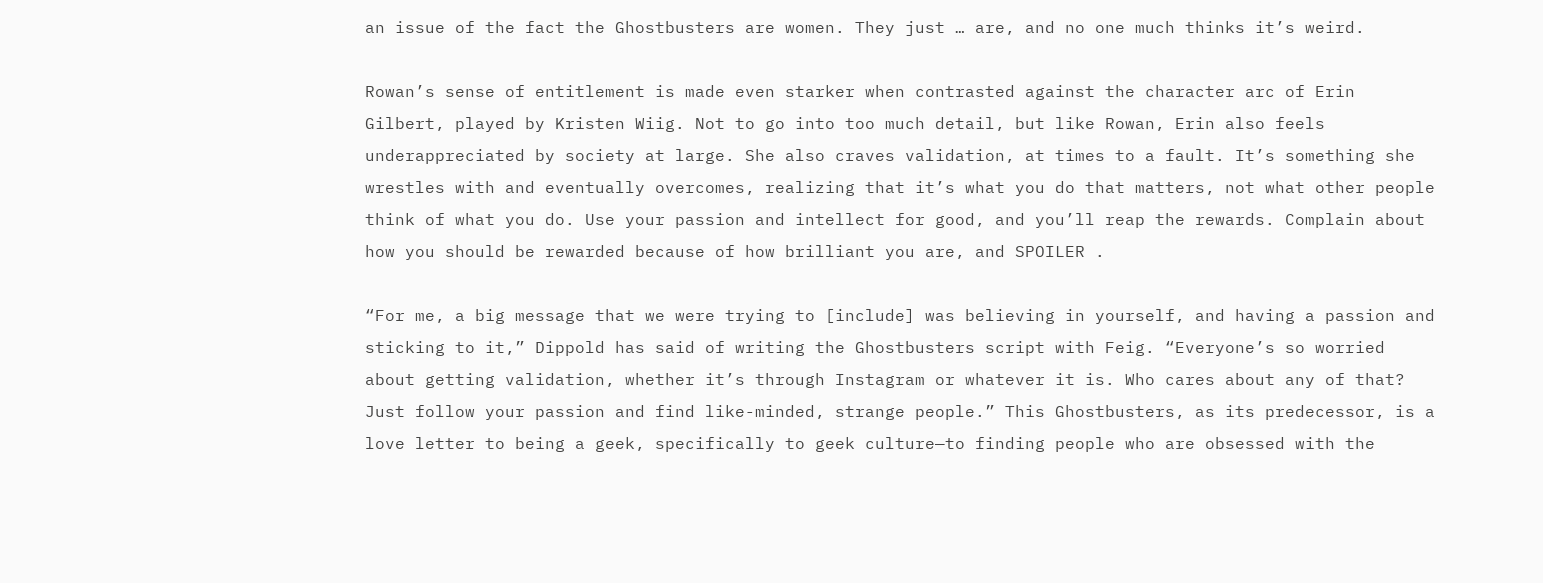an issue of the fact the Ghostbusters are women. They just … are, and no one much thinks it’s weird.

Rowan’s sense of entitlement is made even starker when contrasted against the character arc of Erin Gilbert, played by Kristen Wiig. Not to go into too much detail, but like Rowan, Erin also feels underappreciated by society at large. She also craves validation, at times to a fault. It’s something she wrestles with and eventually overcomes, realizing that it’s what you do that matters, not what other people think of what you do. Use your passion and intellect for good, and you’ll reap the rewards. Complain about how you should be rewarded because of how brilliant you are, and SPOILER .

“For me, a big message that we were trying to [include] was believing in yourself, and having a passion and sticking to it,” Dippold has said of writing the Ghostbusters script with Feig. “Everyone’s so worried about getting validation, whether it’s through Instagram or whatever it is. Who cares about any of that? Just follow your passion and find like-minded, strange people.” This Ghostbusters, as its predecessor, is a love letter to being a geek, specifically to geek culture—to finding people who are obsessed with the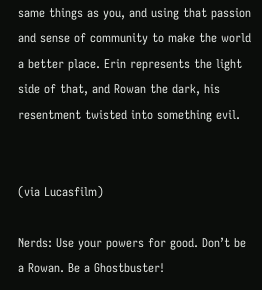same things as you, and using that passion and sense of community to make the world a better place. Erin represents the light side of that, and Rowan the dark, his resentment twisted into something evil.


(via Lucasfilm)

Nerds: Use your powers for good. Don’t be a Rowan. Be a Ghostbuster!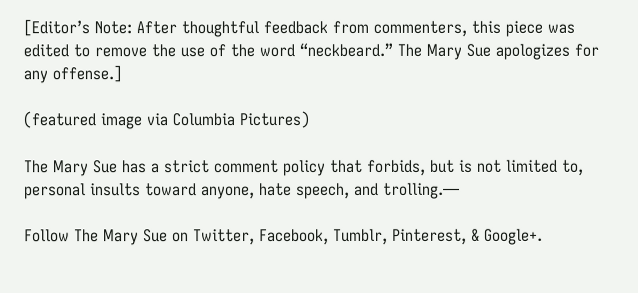[Editor’s Note: After thoughtful feedback from commenters, this piece was edited to remove the use of the word “neckbeard.” The Mary Sue apologizes for any offense.]

(featured image via Columbia Pictures)

The Mary Sue has a strict comment policy that forbids, but is not limited to, personal insults toward anyone, hate speech, and trolling.—

Follow The Mary Sue on Twitter, Facebook, Tumblr, Pinterest, & Google+.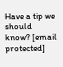Have a tip we should know? [email protected]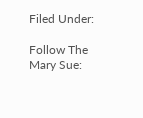Filed Under:

Follow The Mary Sue: